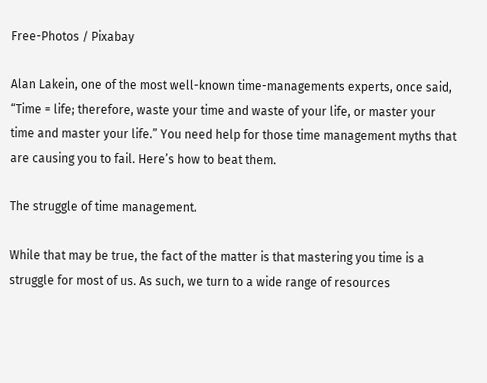Free-Photos / Pixabay

Alan Lakein, one of the most well-known time-managements experts, once said, “Time = life; therefore, waste your time and waste of your life, or master your time and master your life.” You need help for those time management myths that are causing you to fail. Here’s how to beat them.

The struggle of time management.

While that may be true, the fact of the matter is that mastering you time is a struggle for most of us. As such, we turn to a wide range of resources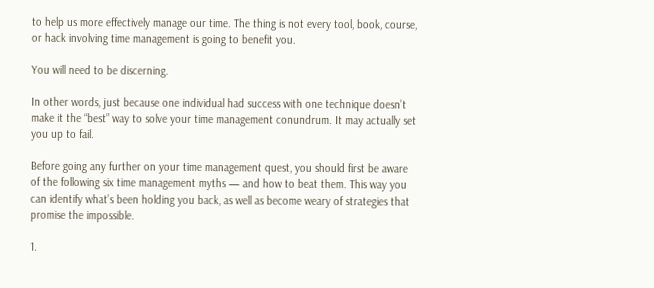to help us more effectively manage our time. The thing is not every tool, book, course, or hack involving time management is going to benefit you.

You will need to be discerning.

In other words, just because one individual had success with one technique doesn’t make it the “best” way to solve your time management conundrum. It may actually set you up to fail.

Before going any further on your time management quest, you should first be aware of the following six time management myths — and how to beat them. This way you can identify what’s been holding you back, as well as become weary of strategies that promise the impossible.

1.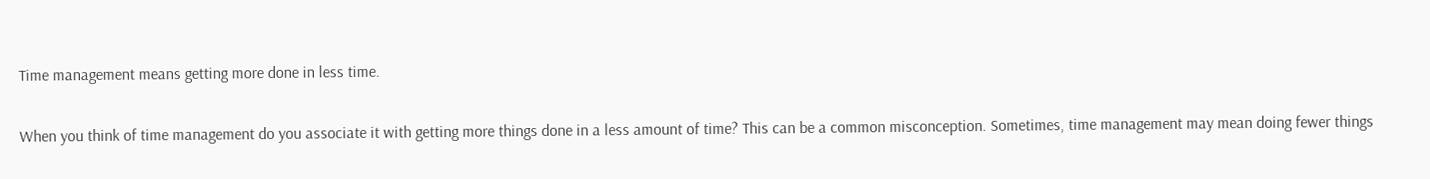Time management means getting more done in less time.

When you think of time management do you associate it with getting more things done in a less amount of time? This can be a common misconception. Sometimes, time management may mean doing fewer things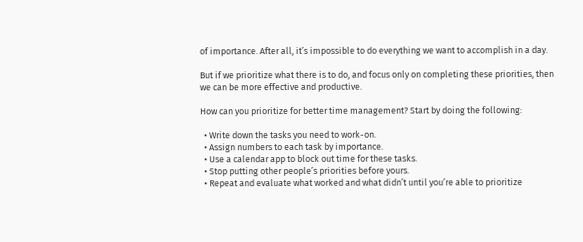of importance. After all, it’s impossible to do everything we want to accomplish in a day.

But if we prioritize what there is to do, and focus only on completing these priorities, then we can be more effective and productive.

How can you prioritize for better time management? Start by doing the following:

  • Write down the tasks you need to work-on.
  • Assign numbers to each task by importance.
  • Use a calendar app to block out time for these tasks.
  • Stop putting other people’s priorities before yours.
  • Repeat and evaluate what worked and what didn’t until you’re able to prioritize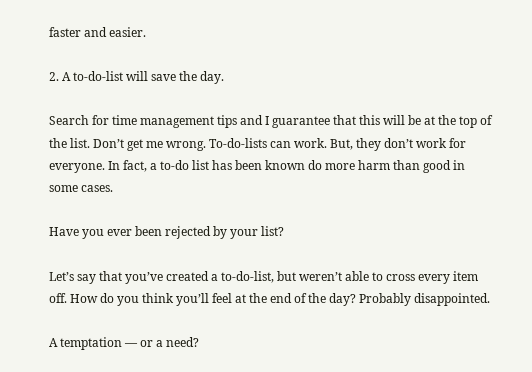faster and easier.

2. A to-do-list will save the day.

Search for time management tips and I guarantee that this will be at the top of the list. Don’t get me wrong. To-do-lists can work. But, they don’t work for everyone. In fact, a to-do list has been known do more harm than good in some cases.

Have you ever been rejected by your list?

Let’s say that you’ve created a to-do-list, but weren’t able to cross every item off. How do you think you’ll feel at the end of the day? Probably disappointed.

A temptation — or a need?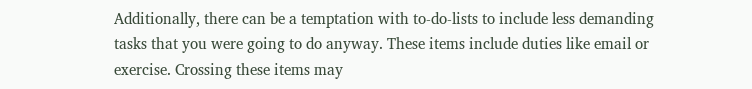Additionally, there can be a temptation with to-do-lists to include less demanding tasks that you were going to do anyway. These items include duties like email or exercise. Crossing these items may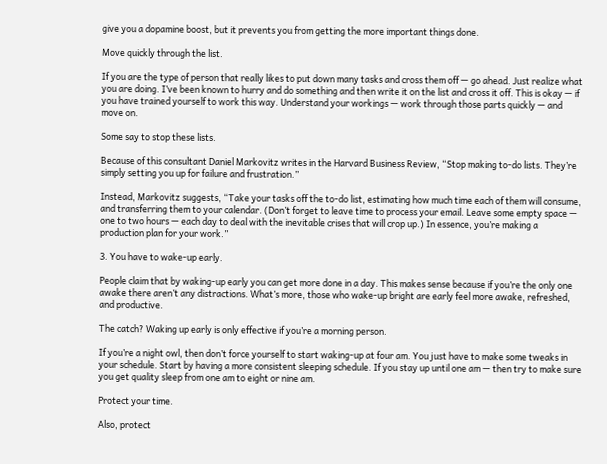give you a dopamine boost, but it prevents you from getting the more important things done.

Move quickly through the list.

If you are the type of person that really likes to put down many tasks and cross them off — go ahead. Just realize what you are doing. I’ve been known to hurry and do something and then write it on the list and cross it off. This is okay — if you have trained yourself to work this way. Understand your workings — work through those parts quickly — and move on.

Some say to stop these lists.

Because of this consultant Daniel Markovitz writes in the Harvard Business Review, “Stop making to-do lists. They’re simply setting you up for failure and frustration.”

Instead, Markovitz suggests, “Take your tasks off the to-do list, estimating how much time each of them will consume, and transferring them to your calendar. (Don’t forget to leave time to process your email. Leave some empty space — one to two hours — each day to deal with the inevitable crises that will crop up.) In essence, you’re making a production plan for your work.”

3. You have to wake-up early.

People claim that by waking-up early you can get more done in a day. This makes sense because if you’re the only one awake there aren’t any distractions. What’s more, those who wake-up bright are early feel more awake, refreshed, and productive.

The catch? Waking up early is only effective if you’re a morning person.

If you’re a night owl, then don’t force yourself to start waking-up at four am. You just have to make some tweaks in your schedule. Start by having a more consistent sleeping schedule. If you stay up until one am — then try to make sure you get quality sleep from one am to eight or nine am.

Protect your time.

Also, protect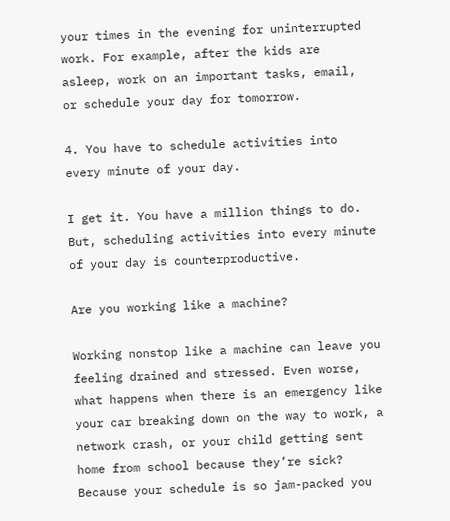your times in the evening for uninterrupted work. For example, after the kids are asleep, work on an important tasks, email, or schedule your day for tomorrow.

4. You have to schedule activities into every minute of your day.

I get it. You have a million things to do. But, scheduling activities into every minute of your day is counterproductive.

Are you working like a machine?

Working nonstop like a machine can leave you feeling drained and stressed. Even worse, what happens when there is an emergency like your car breaking down on the way to work, a network crash, or your child getting sent home from school because they’re sick? Because your schedule is so jam-packed you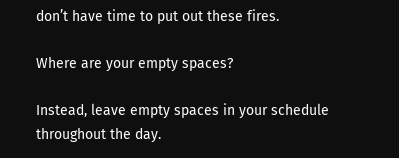don’t have time to put out these fires.

Where are your empty spaces?

Instead, leave empty spaces in your schedule throughout the day.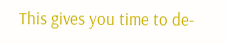This gives you time to de-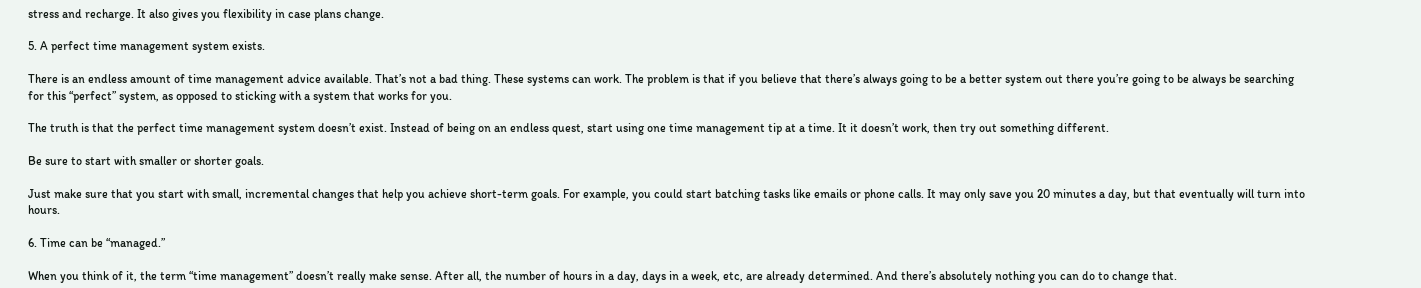stress and recharge. It also gives you flexibility in case plans change.

5. A perfect time management system exists.

There is an endless amount of time management advice available. That’s not a bad thing. These systems can work. The problem is that if you believe that there’s always going to be a better system out there you’re going to be always be searching for this “perfect” system, as opposed to sticking with a system that works for you.

The truth is that the perfect time management system doesn’t exist. Instead of being on an endless quest, start using one time management tip at a time. It it doesn’t work, then try out something different.

Be sure to start with smaller or shorter goals.

Just make sure that you start with small, incremental changes that help you achieve short-term goals. For example, you could start batching tasks like emails or phone calls. It may only save you 20 minutes a day, but that eventually will turn into hours.

6. Time can be “managed.”

When you think of it, the term “time management” doesn’t really make sense. After all, the number of hours in a day, days in a week, etc, are already determined. And there’s absolutely nothing you can do to change that.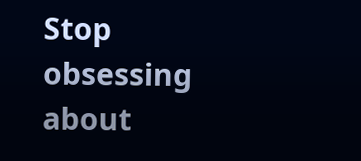Stop obsessing about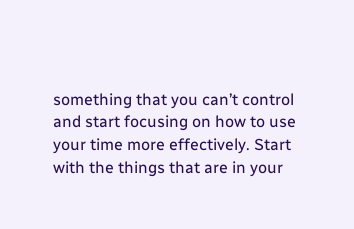something that you can’t control and start focusing on how to use your time more effectively. Start with the things that are in your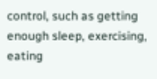control, such as getting enough sleep, exercising, eating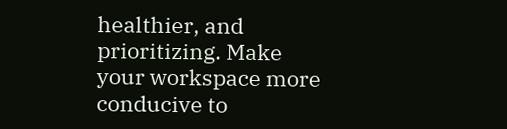healthier, and prioritizing. Make your workspace more conducive to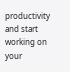productivity and start working on your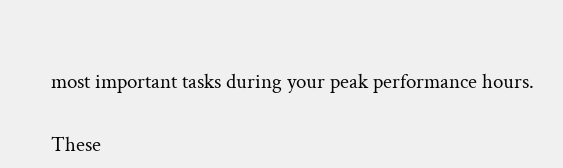most important tasks during your peak performance hours.

These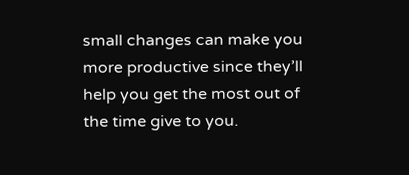small changes can make you more productive since they’ll help you get the most out of the time give to you.